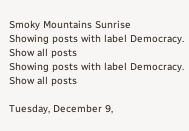Smoky Mountains Sunrise
Showing posts with label Democracy. Show all posts
Showing posts with label Democracy. Show all posts

Tuesday, December 9,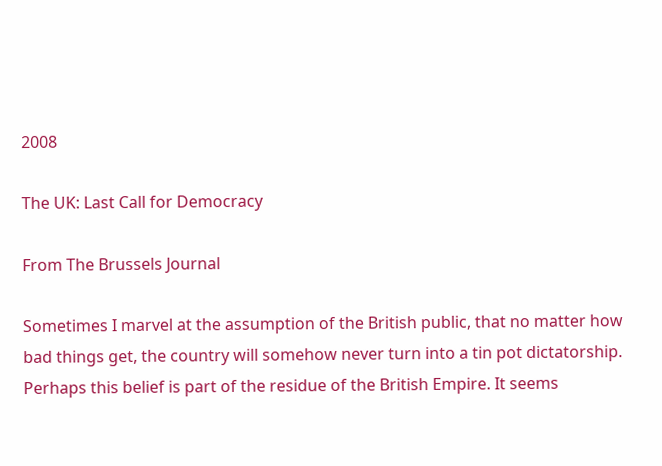2008

The UK: Last Call for Democracy

From The Brussels Journal

Sometimes I marvel at the assumption of the British public, that no matter how bad things get, the country will somehow never turn into a tin pot dictatorship. Perhaps this belief is part of the residue of the British Empire. It seems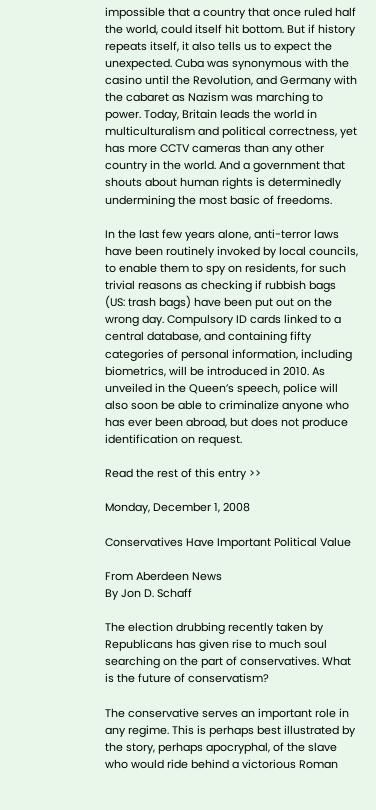impossible that a country that once ruled half the world, could itself hit bottom. But if history repeats itself, it also tells us to expect the unexpected. Cuba was synonymous with the casino until the Revolution, and Germany with the cabaret as Nazism was marching to power. Today, Britain leads the world in multiculturalism and political correctness, yet has more CCTV cameras than any other country in the world. And a government that shouts about human rights is determinedly undermining the most basic of freedoms.

In the last few years alone, anti-terror laws have been routinely invoked by local councils, to enable them to spy on residents, for such trivial reasons as checking if rubbish bags (US: trash bags) have been put out on the wrong day. Compulsory ID cards linked to a central database, and containing fifty categories of personal information, including biometrics, will be introduced in 2010. As unveiled in the Queen’s speech, police will also soon be able to criminalize anyone who has ever been abroad, but does not produce identification on request.

Read the rest of this entry >>

Monday, December 1, 2008

Conservatives Have Important Political Value

From Aberdeen News
By Jon D. Schaff

The election drubbing recently taken by Republicans has given rise to much soul searching on the part of conservatives. What is the future of conservatism?

The conservative serves an important role in any regime. This is perhaps best illustrated by the story, perhaps apocryphal, of the slave who would ride behind a victorious Roman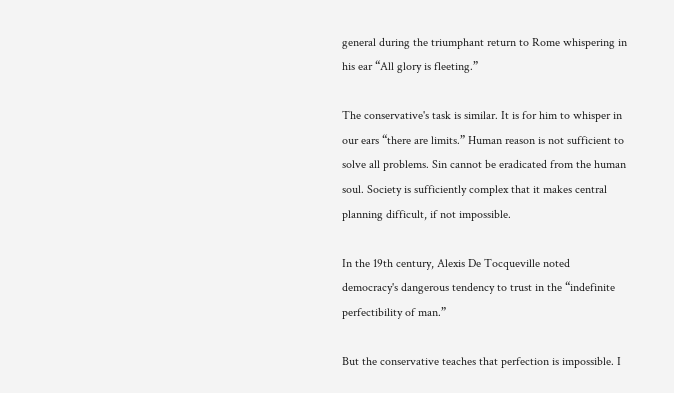general during the triumphant return to Rome whispering in his ear “All glory is fleeting.”

The conservative's task is similar. It is for him to whisper in our ears “there are limits.” Human reason is not sufficient to solve all problems. Sin cannot be eradicated from the human soul. Society is sufficiently complex that it makes central planning difficult, if not impossible.

In the 19th century, Alexis De Tocqueville noted democracy's dangerous tendency to trust in the “indefinite perfectibility of man.”

But the conservative teaches that perfection is impossible. I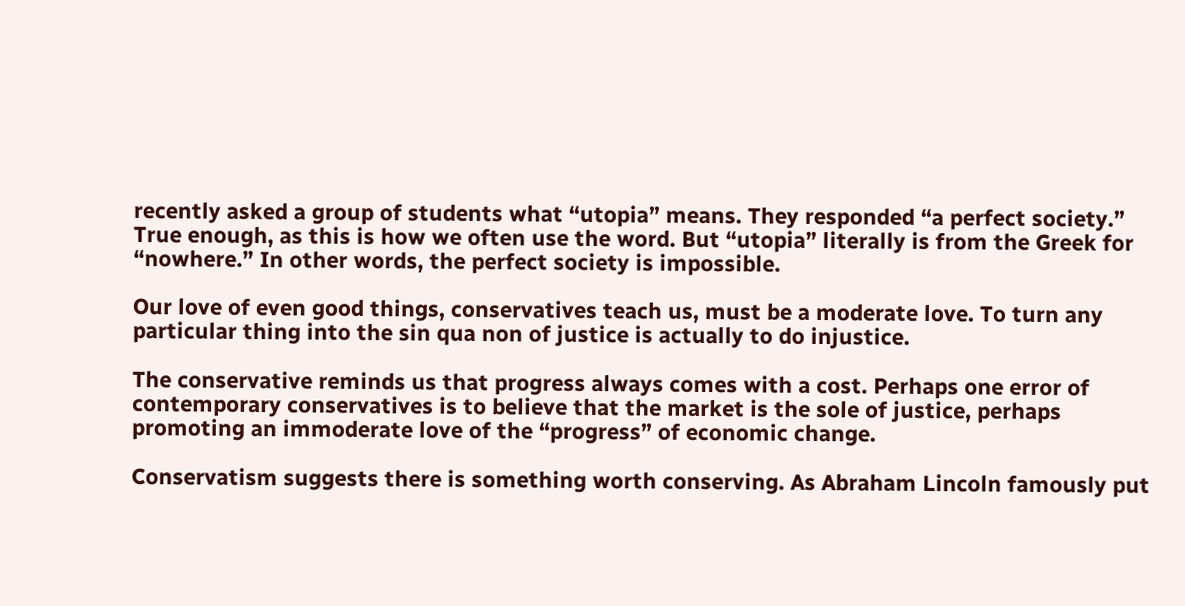recently asked a group of students what “utopia” means. They responded “a perfect society.” True enough, as this is how we often use the word. But “utopia” literally is from the Greek for “nowhere.” In other words, the perfect society is impossible.

Our love of even good things, conservatives teach us, must be a moderate love. To turn any particular thing into the sin qua non of justice is actually to do injustice.

The conservative reminds us that progress always comes with a cost. Perhaps one error of contemporary conservatives is to believe that the market is the sole of justice, perhaps promoting an immoderate love of the “progress” of economic change.

Conservatism suggests there is something worth conserving. As Abraham Lincoln famously put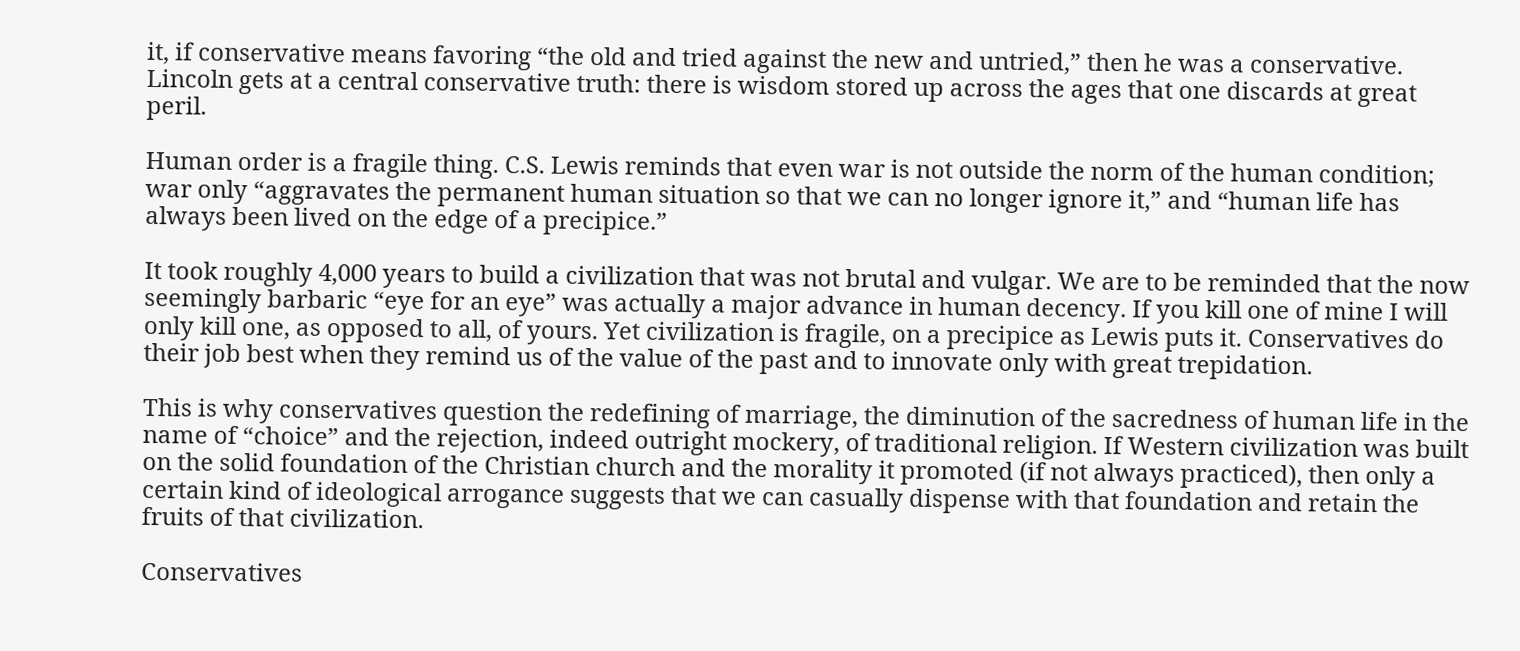it, if conservative means favoring “the old and tried against the new and untried,” then he was a conservative. Lincoln gets at a central conservative truth: there is wisdom stored up across the ages that one discards at great peril.

Human order is a fragile thing. C.S. Lewis reminds that even war is not outside the norm of the human condition; war only “aggravates the permanent human situation so that we can no longer ignore it,” and “human life has always been lived on the edge of a precipice.”

It took roughly 4,000 years to build a civilization that was not brutal and vulgar. We are to be reminded that the now seemingly barbaric “eye for an eye” was actually a major advance in human decency. If you kill one of mine I will only kill one, as opposed to all, of yours. Yet civilization is fragile, on a precipice as Lewis puts it. Conservatives do their job best when they remind us of the value of the past and to innovate only with great trepidation.

This is why conservatives question the redefining of marriage, the diminution of the sacredness of human life in the name of “choice” and the rejection, indeed outright mockery, of traditional religion. If Western civilization was built on the solid foundation of the Christian church and the morality it promoted (if not always practiced), then only a certain kind of ideological arrogance suggests that we can casually dispense with that foundation and retain the fruits of that civilization.

Conservatives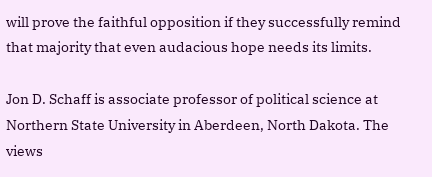will prove the faithful opposition if they successfully remind that majority that even audacious hope needs its limits.

Jon D. Schaff is associate professor of political science at Northern State University in Aberdeen, North Dakota. The views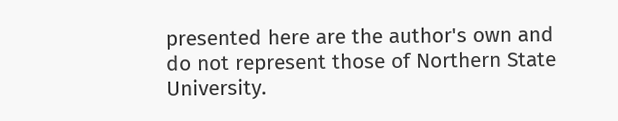presented here are the author's own and do not represent those of Northern State University.